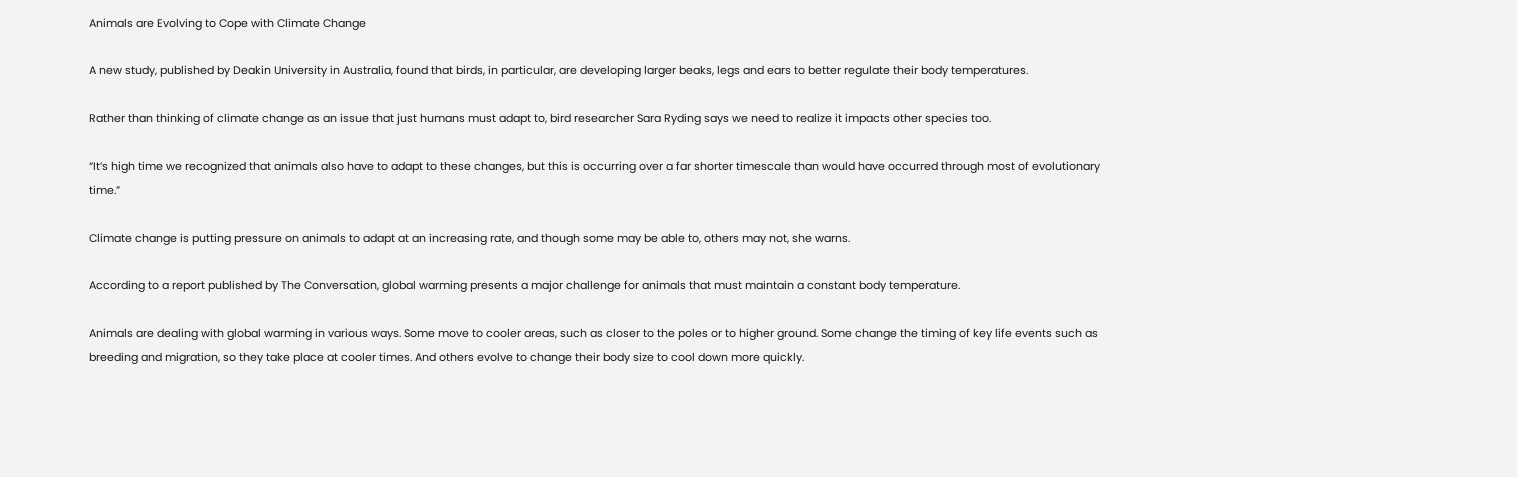Animals are Evolving to Cope with Climate Change

A new study, published by Deakin University in Australia, found that birds, in particular, are developing larger beaks, legs and ears to better regulate their body temperatures.

Rather than thinking of climate change as an issue that just humans must adapt to, bird researcher Sara Ryding says we need to realize it impacts other species too.

“It’s high time we recognized that animals also have to adapt to these changes, but this is occurring over a far shorter timescale than would have occurred through most of evolutionary time.”

Climate change is putting pressure on animals to adapt at an increasing rate, and though some may be able to, others may not, she warns.

According to a report published by The Conversation, global warming presents a major challenge for animals that must maintain a constant body temperature.

Animals are dealing with global warming in various ways. Some move to cooler areas, such as closer to the poles or to higher ground. Some change the timing of key life events such as breeding and migration, so they take place at cooler times. And others evolve to change their body size to cool down more quickly.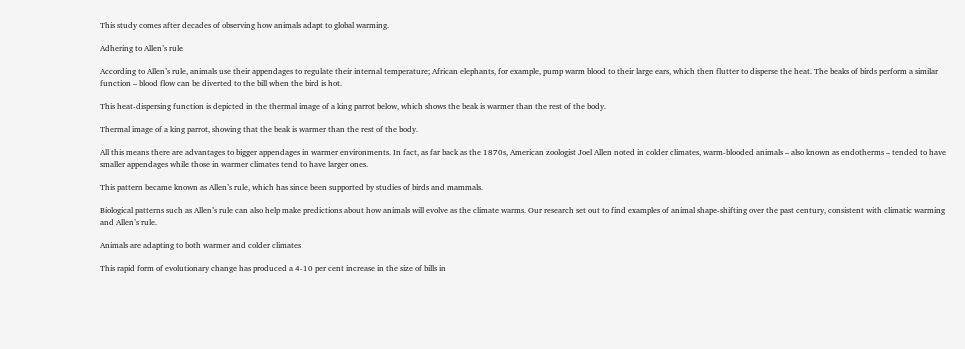This study comes after decades of observing how animals adapt to global warming.

Adhering to Allen’s rule

According to Allen’s rule, animals use their appendages to regulate their internal temperature; African elephants, for example, pump warm blood to their large ears, which then flutter to disperse the heat. The beaks of birds perform a similar function – blood flow can be diverted to the bill when the bird is hot.

This heat-dispersing function is depicted in the thermal image of a king parrot below, which shows the beak is warmer than the rest of the body.

Thermal image of a king parrot, showing that the beak is warmer than the rest of the body.

All this means there are advantages to bigger appendages in warmer environments. In fact, as far back as the 1870s, American zoologist Joel Allen noted in colder climates, warm-blooded animals – also known as endotherms – tended to have smaller appendages while those in warmer climates tend to have larger ones.

This pattern became known as Allen’s rule, which has since been supported by studies of birds and mammals.

Biological patterns such as Allen’s rule can also help make predictions about how animals will evolve as the climate warms. Our research set out to find examples of animal shape-shifting over the past century, consistent with climatic warming and Allen’s rule.

Animals are adapting to both warmer and colder climates

This rapid form of evolutionary change has produced a 4-10 per cent increase in the size of bills in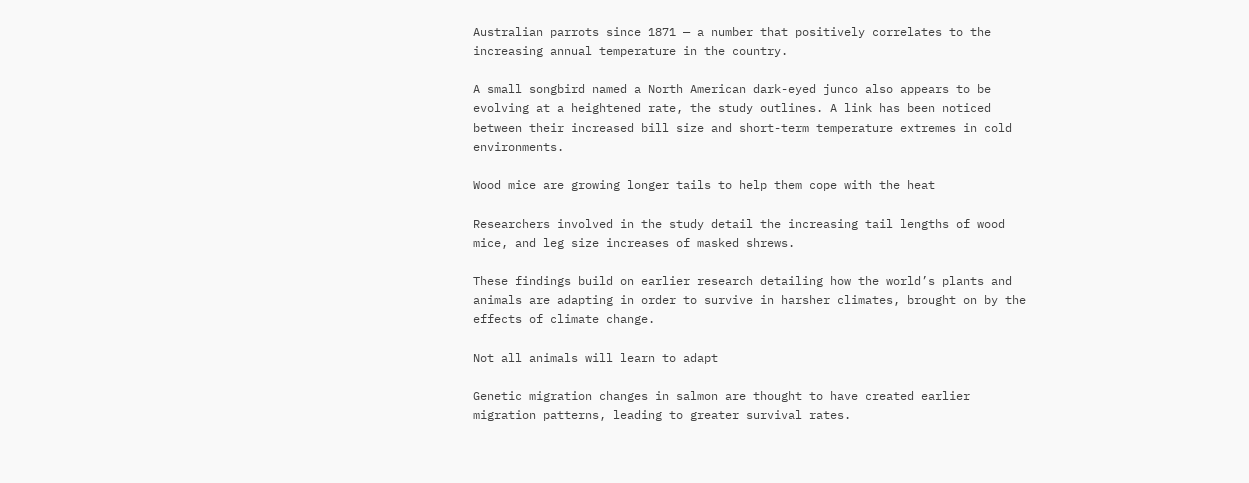Australian parrots since 1871 — a number that positively correlates to the increasing annual temperature in the country.

A small songbird named a North American dark-eyed junco also appears to be evolving at a heightened rate, the study outlines. A link has been noticed between their increased bill size and short-term temperature extremes in cold environments.

Wood mice are growing longer tails to help them cope with the heat

Researchers involved in the study detail the increasing tail lengths of wood mice, and leg size increases of masked shrews.

These findings build on earlier research detailing how the world’s plants and animals are adapting in order to survive in harsher climates, brought on by the effects of climate change.

Not all animals will learn to adapt

Genetic migration changes in salmon are thought to have created earlier migration patterns, leading to greater survival rates.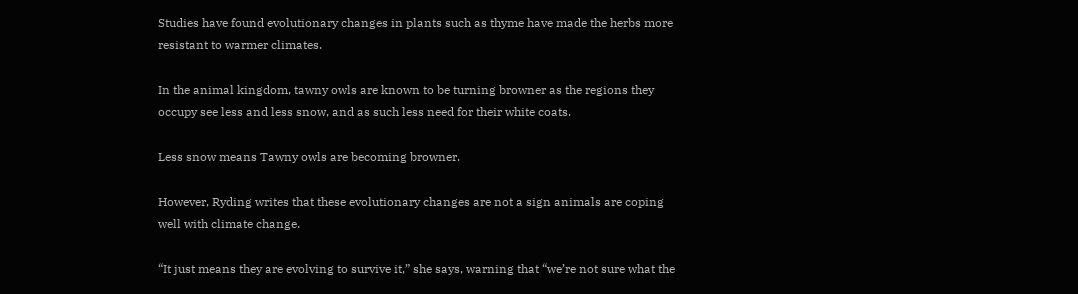Studies have found evolutionary changes in plants such as thyme have made the herbs more resistant to warmer climates.

In the animal kingdom, tawny owls are known to be turning browner as the regions they occupy see less and less snow, and as such less need for their white coats.

Less snow means Tawny owls are becoming browner.

However, Ryding writes that these evolutionary changes are not a sign animals are coping well with climate change.

“It just means they are evolving to survive it,” she says, warning that “we’re not sure what the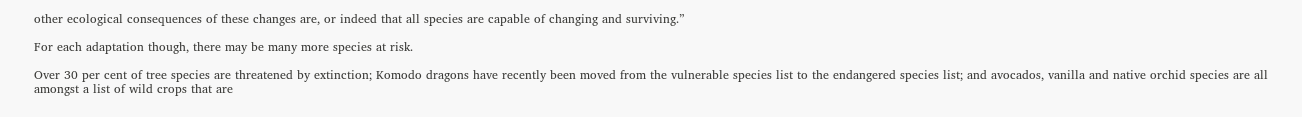other ecological consequences of these changes are, or indeed that all species are capable of changing and surviving.”

For each adaptation though, there may be many more species at risk.

Over 30 per cent of tree species are threatened by extinction; Komodo dragons have recently been moved from the vulnerable species list to the endangered species list; and avocados, vanilla and native orchid species are all amongst a list of wild crops that are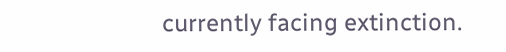currently facing extinction.